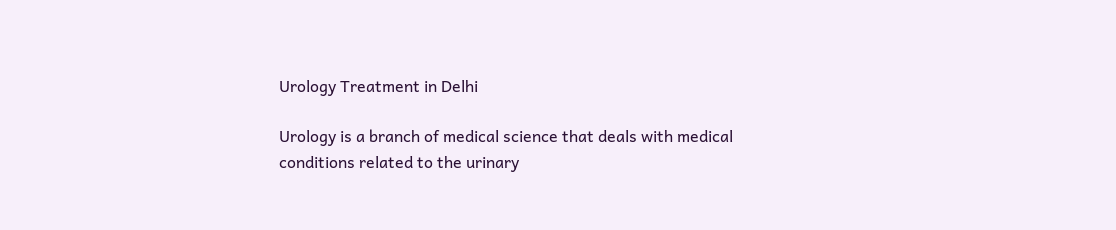Urology Treatment in Delhi

Urology is a branch of medical science that deals with medical conditions related to the urinary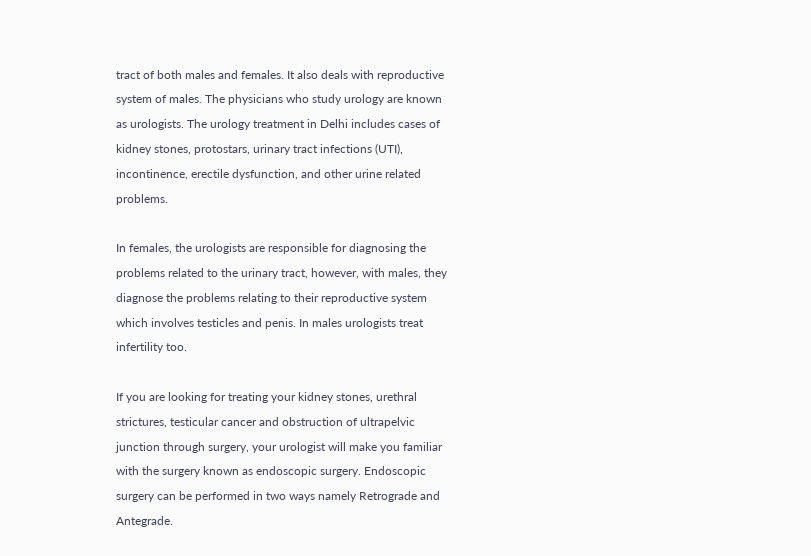tract of both males and females. It also deals with reproductive system of males. The physicians who study urology are known as urologists. The urology treatment in Delhi includes cases of kidney stones, protostars, urinary tract infections (UTI), incontinence, erectile dysfunction, and other urine related problems.

In females, the urologists are responsible for diagnosing the problems related to the urinary tract, however, with males, they diagnose the problems relating to their reproductive system which involves testicles and penis. In males urologists treat infertility too.

If you are looking for treating your kidney stones, urethral strictures, testicular cancer and obstruction of ultrapelvic junction through surgery, your urologist will make you familiar with the surgery known as endoscopic surgery. Endoscopic surgery can be performed in two ways namely Retrograde and Antegrade.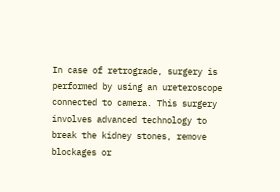In case of retrograde, surgery is performed by using an ureteroscope connected to camera. This surgery involves advanced technology to break the kidney stones, remove blockages or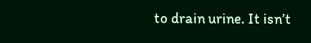to drain urine. It isn’t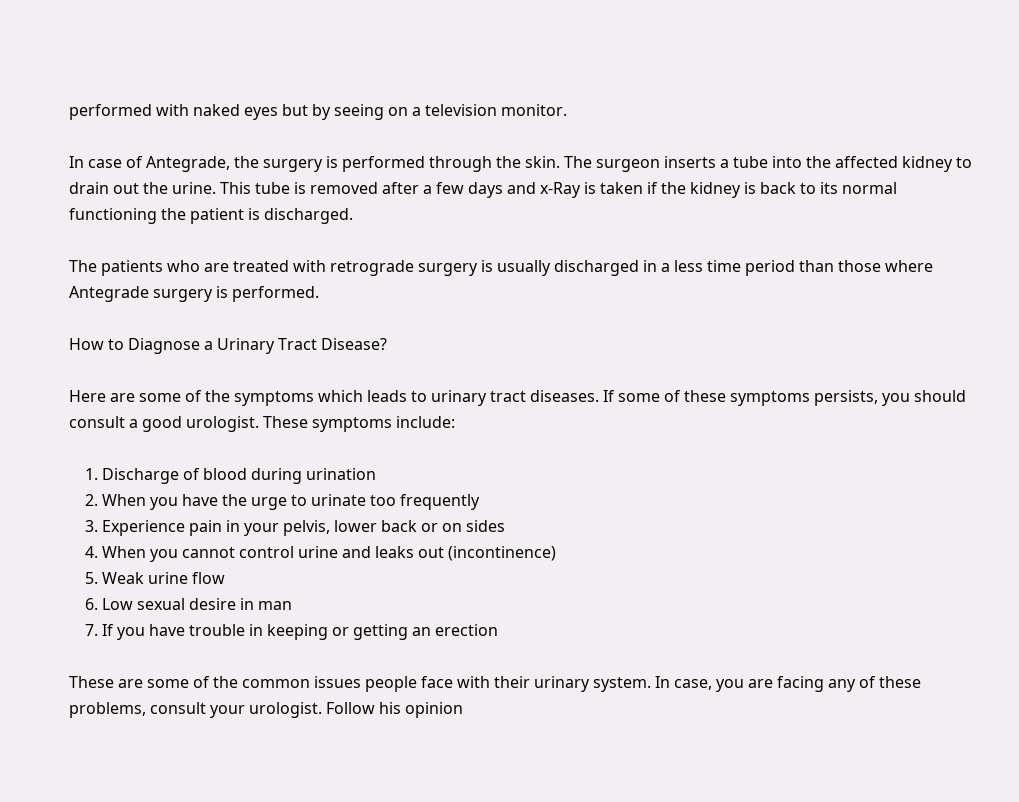performed with naked eyes but by seeing on a television monitor.

In case of Antegrade, the surgery is performed through the skin. The surgeon inserts a tube into the affected kidney to drain out the urine. This tube is removed after a few days and x-Ray is taken if the kidney is back to its normal functioning the patient is discharged.

The patients who are treated with retrograde surgery is usually discharged in a less time period than those where Antegrade surgery is performed.

How to Diagnose a Urinary Tract Disease?

Here are some of the symptoms which leads to urinary tract diseases. If some of these symptoms persists, you should consult a good urologist. These symptoms include:

    1. Discharge of blood during urination
    2. When you have the urge to urinate too frequently
    3. Experience pain in your pelvis, lower back or on sides
    4. When you cannot control urine and leaks out (incontinence)
    5. Weak urine flow
    6. Low sexual desire in man
    7. If you have trouble in keeping or getting an erection

These are some of the common issues people face with their urinary system. In case, you are facing any of these problems, consult your urologist. Follow his opinion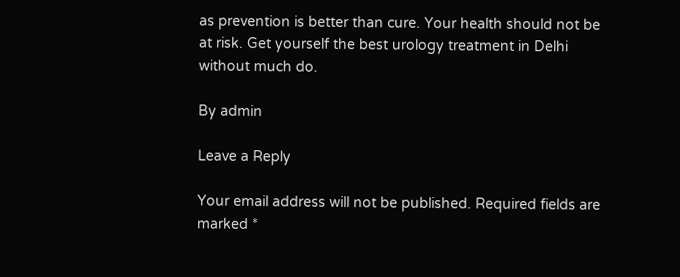as prevention is better than cure. Your health should not be at risk. Get yourself the best urology treatment in Delhi without much do.

By admin

Leave a Reply

Your email address will not be published. Required fields are marked *